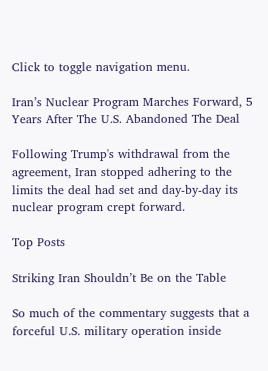Click to toggle navigation menu.

Iran’s Nuclear Program Marches Forward, 5 Years After The U.S. Abandoned The Deal

Following Trump's withdrawal from the agreement, Iran stopped adhering to the limits the deal had set and day-by-day its nuclear program crept forward.

Top Posts

Striking Iran Shouldn’t Be on the Table

So much of the commentary suggests that a forceful U.S. military operation inside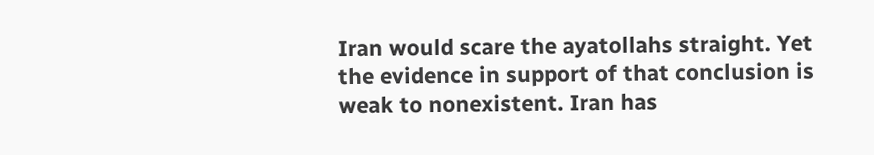Iran would scare the ayatollahs straight. Yet the evidence in support of that conclusion is weak to nonexistent. Iran has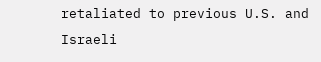retaliated to previous U.S. and Israeli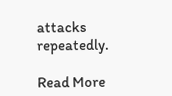attacks repeatedly.

Read More